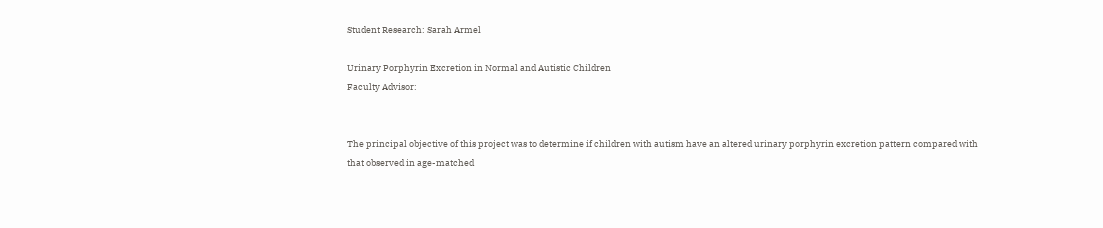Student Research: Sarah Armel

Urinary Porphyrin Excretion in Normal and Autistic Children
Faculty Advisor:


The principal objective of this project was to determine if children with autism have an altered urinary porphyrin excretion pattern compared with that observed in age-matched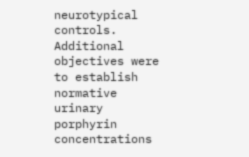neurotypical controls. Additional objectives were to establish normative urinary porphyrin concentrations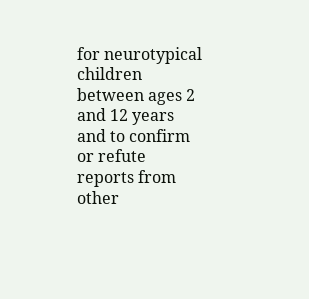for neurotypical children between ages 2 and 12 years and to confirm or refute reports from other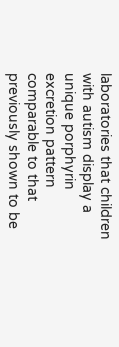laboratories that children with autism display a unique porphyrin excretion pattern comparable to that previously shown to be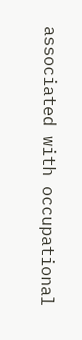associated with occupational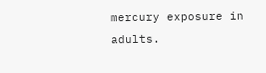mercury exposure in adults.